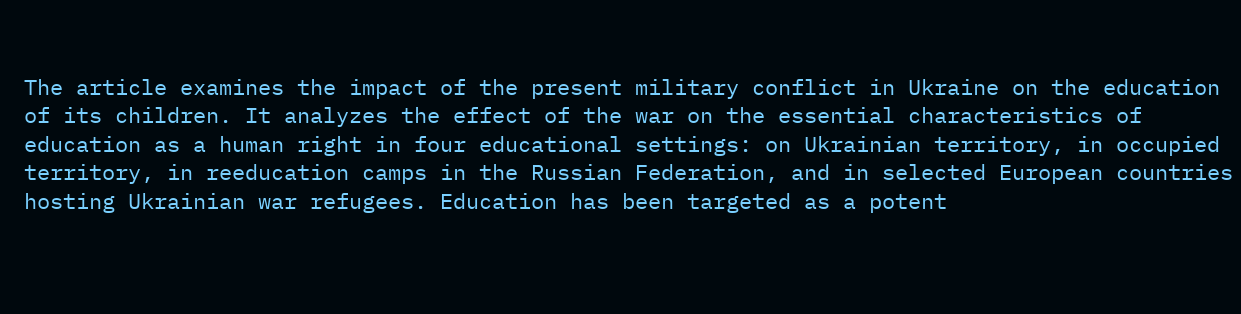The article examines the impact of the present military conflict in Ukraine on the education of its children. It analyzes the effect of the war on the essential characteristics of education as a human right in four educational settings: on Ukrainian territory, in occupied territory, in reeducation camps in the Russian Federation, and in selected European countries hosting Ukrainian war refugees. Education has been targeted as a potent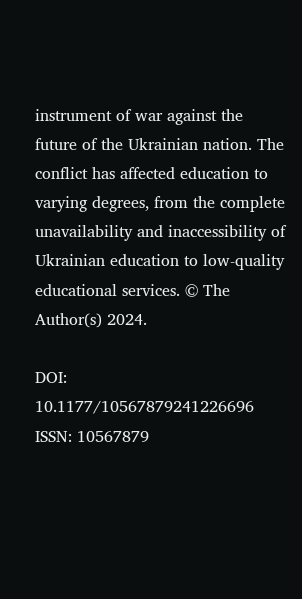instrument of war against the future of the Ukrainian nation. The conflict has affected education to varying degrees, from the complete unavailability and inaccessibility of Ukrainian education to low-quality educational services. © The Author(s) 2024.

DOI: 10.1177/10567879241226696
ISSN: 10567879